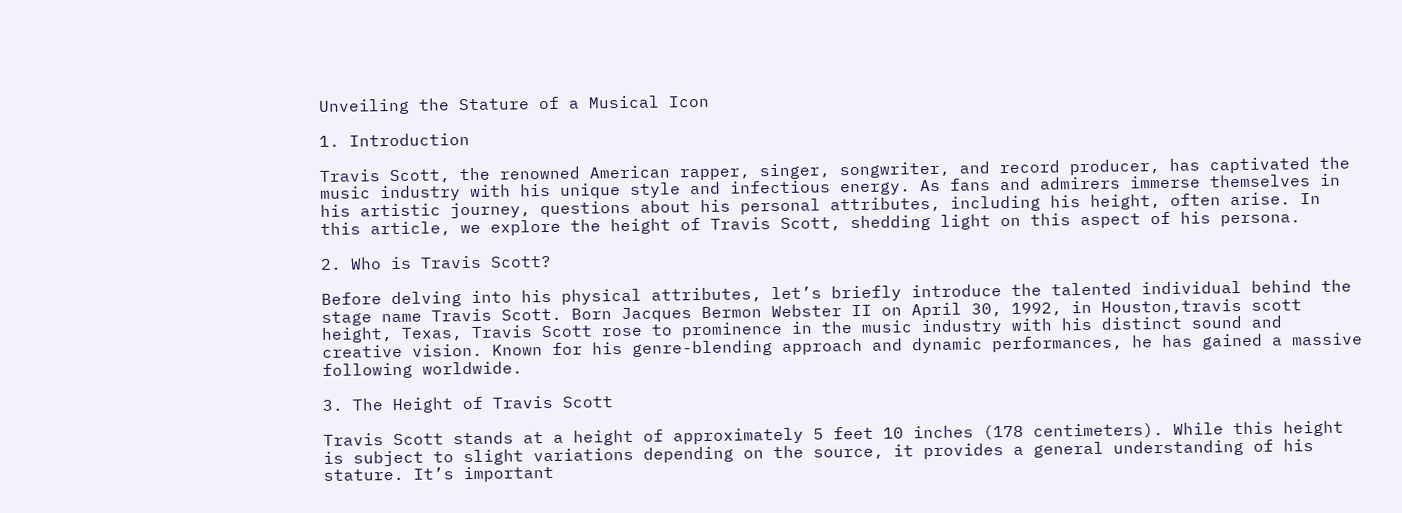Unveiling the Stature of a Musical Icon

1. Introduction

Travis Scott, the renowned American rapper, singer, songwriter, and record producer, has captivated the music industry with his unique style and infectious energy. As fans and admirers immerse themselves in his artistic journey, questions about his personal attributes, including his height, often arise. In this article, we explore the height of Travis Scott, shedding light on this aspect of his persona.

2. Who is Travis Scott?

Before delving into his physical attributes, let’s briefly introduce the talented individual behind the stage name Travis Scott. Born Jacques Bermon Webster II on April 30, 1992, in Houston,travis scott height, Texas, Travis Scott rose to prominence in the music industry with his distinct sound and creative vision. Known for his genre-blending approach and dynamic performances, he has gained a massive following worldwide.

3. The Height of Travis Scott

Travis Scott stands at a height of approximately 5 feet 10 inches (178 centimeters). While this height is subject to slight variations depending on the source, it provides a general understanding of his stature. It’s important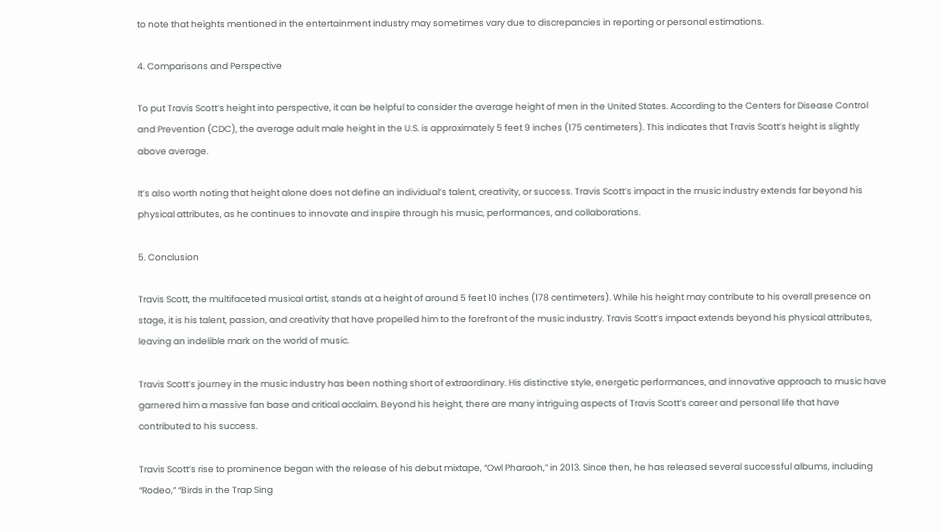to note that heights mentioned in the entertainment industry may sometimes vary due to discrepancies in reporting or personal estimations.

4. Comparisons and Perspective

To put Travis Scott’s height into perspective, it can be helpful to consider the average height of men in the United States. According to the Centers for Disease Control and Prevention (CDC), the average adult male height in the U.S. is approximately 5 feet 9 inches (175 centimeters). This indicates that Travis Scott’s height is slightly above average.

It’s also worth noting that height alone does not define an individual’s talent, creativity, or success. Travis Scott’s impact in the music industry extends far beyond his physical attributes, as he continues to innovate and inspire through his music, performances, and collaborations.

5. Conclusion

Travis Scott, the multifaceted musical artist, stands at a height of around 5 feet 10 inches (178 centimeters). While his height may contribute to his overall presence on stage, it is his talent, passion, and creativity that have propelled him to the forefront of the music industry. Travis Scott’s impact extends beyond his physical attributes, leaving an indelible mark on the world of music.

Travis Scott’s journey in the music industry has been nothing short of extraordinary. His distinctive style, energetic performances, and innovative approach to music have garnered him a massive fan base and critical acclaim. Beyond his height, there are many intriguing aspects of Travis Scott’s career and personal life that have contributed to his success.

Travis Scott’s rise to prominence began with the release of his debut mixtape, “Owl Pharaoh,” in 2013. Since then, he has released several successful albums, including “Rodeo,” “Birds in the Trap Sing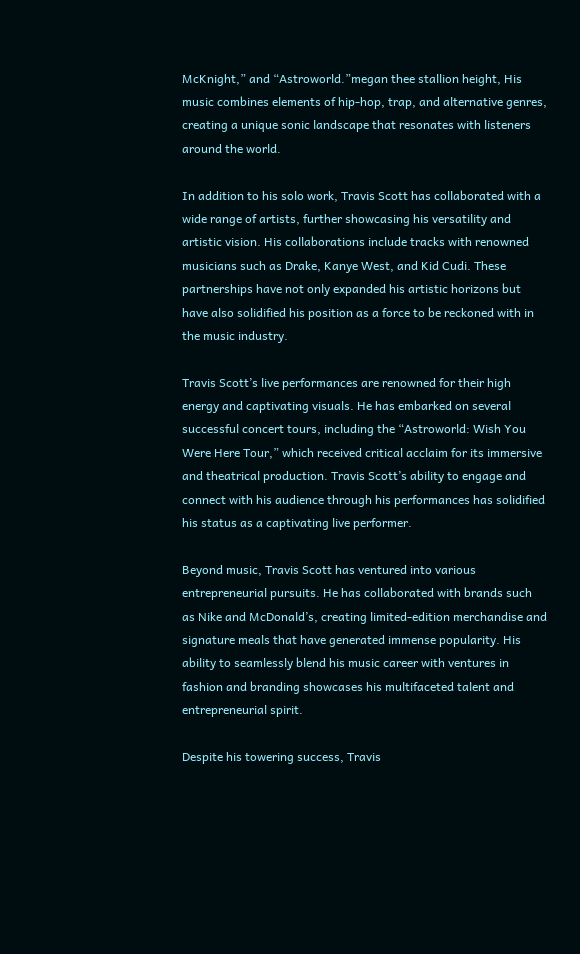McKnight,” and “Astroworld.”megan thee stallion height, His music combines elements of hip-hop, trap, and alternative genres, creating a unique sonic landscape that resonates with listeners around the world.

In addition to his solo work, Travis Scott has collaborated with a wide range of artists, further showcasing his versatility and artistic vision. His collaborations include tracks with renowned musicians such as Drake, Kanye West, and Kid Cudi. These partnerships have not only expanded his artistic horizons but have also solidified his position as a force to be reckoned with in the music industry.

Travis Scott’s live performances are renowned for their high energy and captivating visuals. He has embarked on several successful concert tours, including the “Astroworld: Wish You Were Here Tour,” which received critical acclaim for its immersive and theatrical production. Travis Scott’s ability to engage and connect with his audience through his performances has solidified his status as a captivating live performer.

Beyond music, Travis Scott has ventured into various entrepreneurial pursuits. He has collaborated with brands such as Nike and McDonald’s, creating limited-edition merchandise and signature meals that have generated immense popularity. His ability to seamlessly blend his music career with ventures in fashion and branding showcases his multifaceted talent and entrepreneurial spirit.

Despite his towering success, Travis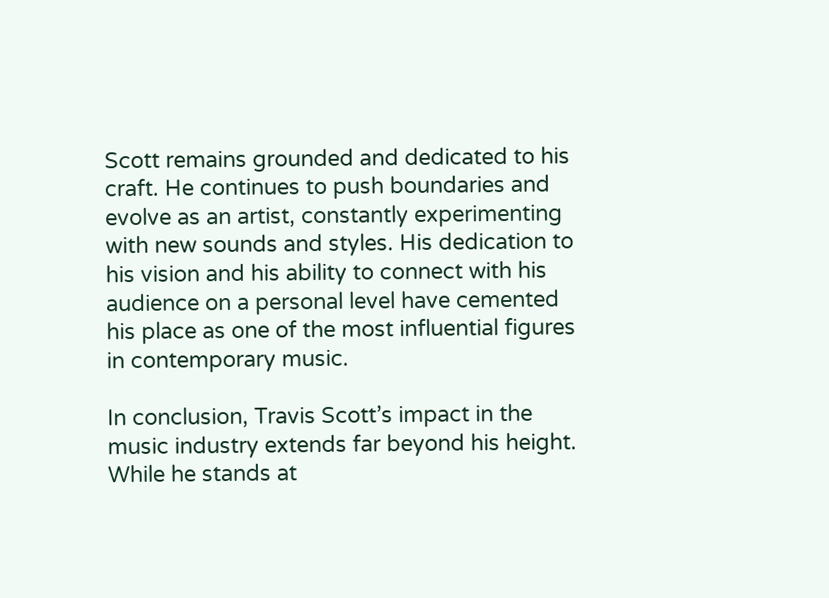Scott remains grounded and dedicated to his craft. He continues to push boundaries and evolve as an artist, constantly experimenting with new sounds and styles. His dedication to his vision and his ability to connect with his audience on a personal level have cemented his place as one of the most influential figures in contemporary music.

In conclusion, Travis Scott’s impact in the music industry extends far beyond his height. While he stands at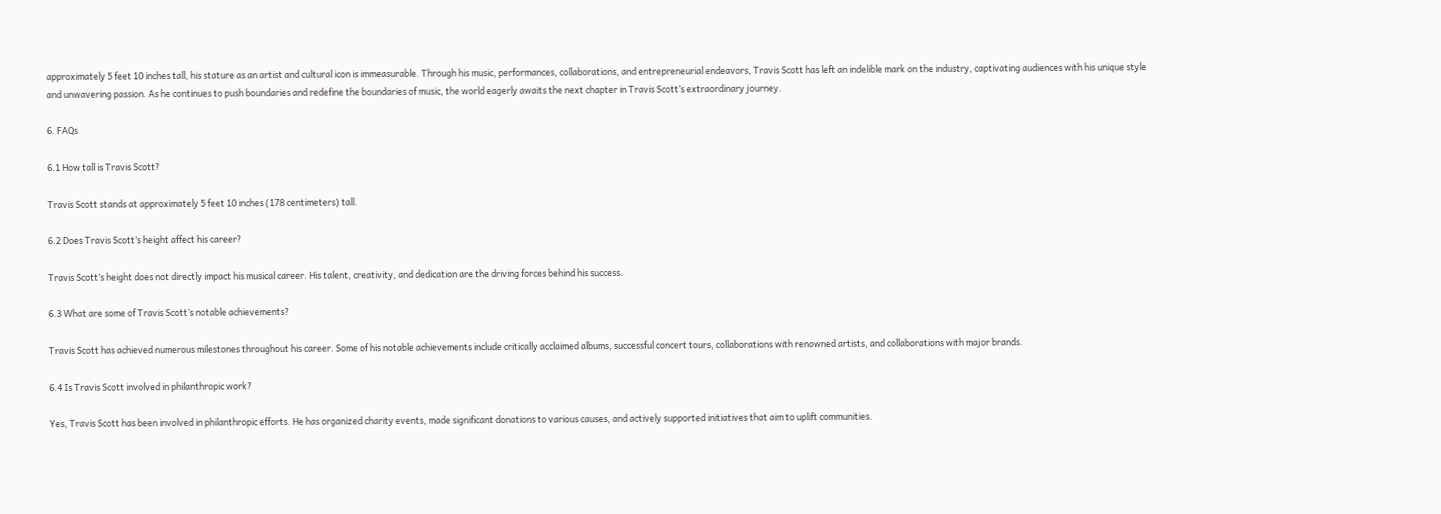approximately 5 feet 10 inches tall, his stature as an artist and cultural icon is immeasurable. Through his music, performances, collaborations, and entrepreneurial endeavors, Travis Scott has left an indelible mark on the industry, captivating audiences with his unique style and unwavering passion. As he continues to push boundaries and redefine the boundaries of music, the world eagerly awaits the next chapter in Travis Scott’s extraordinary journey.

6. FAQs

6.1 How tall is Travis Scott?

Travis Scott stands at approximately 5 feet 10 inches (178 centimeters) tall.

6.2 Does Travis Scott’s height affect his career?

Travis Scott’s height does not directly impact his musical career. His talent, creativity, and dedication are the driving forces behind his success.

6.3 What are some of Travis Scott’s notable achievements?

Travis Scott has achieved numerous milestones throughout his career. Some of his notable achievements include critically acclaimed albums, successful concert tours, collaborations with renowned artists, and collaborations with major brands.

6.4 Is Travis Scott involved in philanthropic work?

Yes, Travis Scott has been involved in philanthropic efforts. He has organized charity events, made significant donations to various causes, and actively supported initiatives that aim to uplift communities.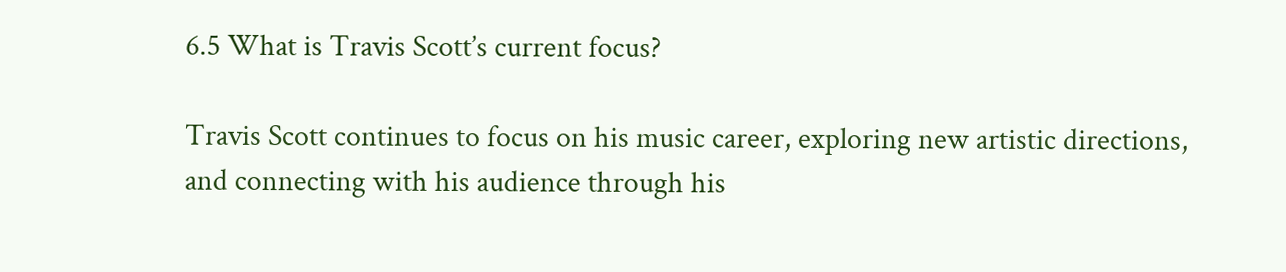6.5 What is Travis Scott’s current focus?

Travis Scott continues to focus on his music career, exploring new artistic directions, and connecting with his audience through his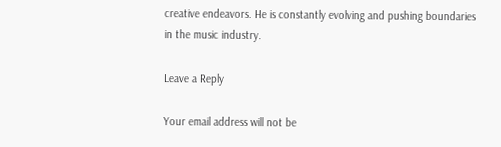creative endeavors. He is constantly evolving and pushing boundaries in the music industry.

Leave a Reply

Your email address will not be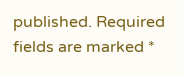published. Required fields are marked *